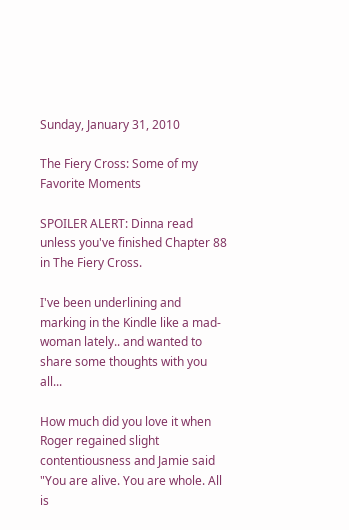Sunday, January 31, 2010

The Fiery Cross: Some of my Favorite Moments

SPOILER ALERT: Dinna read unless you've finished Chapter 88 in The Fiery Cross.

I've been underlining and marking in the Kindle like a mad-woman lately.. and wanted to share some thoughts with you all...

How much did you love it when Roger regained slight contentiousness and Jamie said "You are alive. You are whole. All is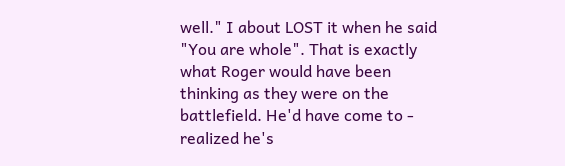well." I about LOST it when he said "You are whole". That is exactly what Roger would have been thinking as they were on the battlefield. He'd have come to - realized he's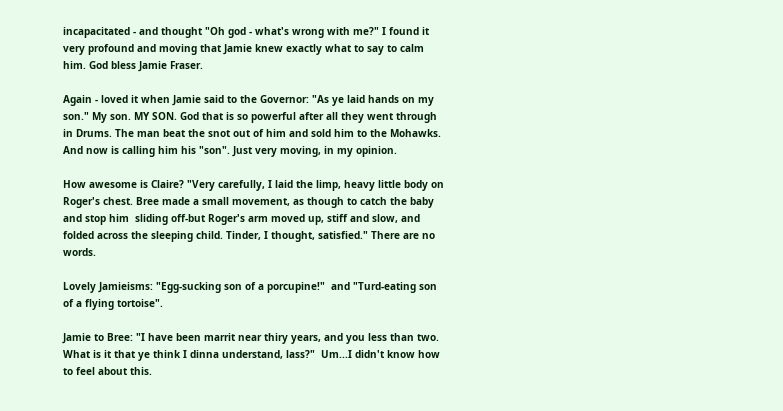incapacitated - and thought "Oh god - what's wrong with me?" I found it very profound and moving that Jamie knew exactly what to say to calm him. God bless Jamie Fraser.

Again - loved it when Jamie said to the Governor: "As ye laid hands on my son." My son. MY SON. God that is so powerful after all they went through in Drums. The man beat the snot out of him and sold him to the Mohawks. And now is calling him his "son". Just very moving, in my opinion.

How awesome is Claire? "Very carefully, I laid the limp, heavy little body on Roger's chest. Bree made a small movement, as though to catch the baby and stop him  sliding off-but Roger's arm moved up, stiff and slow, and folded across the sleeping child. Tinder, I thought, satisfied." There are no words.

Lovely Jamieisms: "Egg-sucking son of a porcupine!"  and "Turd-eating son of a flying tortoise".

Jamie to Bree: "I have been marrit near thiry years, and you less than two. What is it that ye think I dinna understand, lass?"  Um...I didn't know how to feel about this.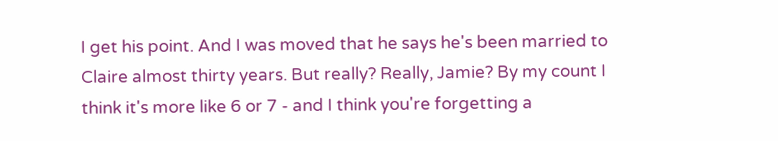I get his point. And I was moved that he says he's been married to Claire almost thirty years. But really? Really, Jamie? By my count I think it's more like 6 or 7 - and I think you're forgetting a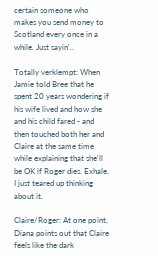certain someone who makes you send money to Scotland every once in a while. Just sayin'..

Totally verklempt: When Jamie told Bree that he spent 20 years wondering if his wife lived and how she and his child fared - and then touched both her and Claire at the same time while explaining that she'll be OK if Roger dies. Exhale. I just teared up thinking about it.

Claire/Roger: At one point, Diana points out that Claire feels like the dark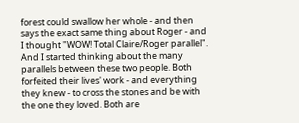forest could swallow her whole - and then says the exact same thing about Roger - and I thought "WOW! Total Claire/Roger parallel". And I started thinking about the many parallels between these two people. Both forfeited their lives' work - and everything they knew - to cross the stones and be with the one they loved. Both are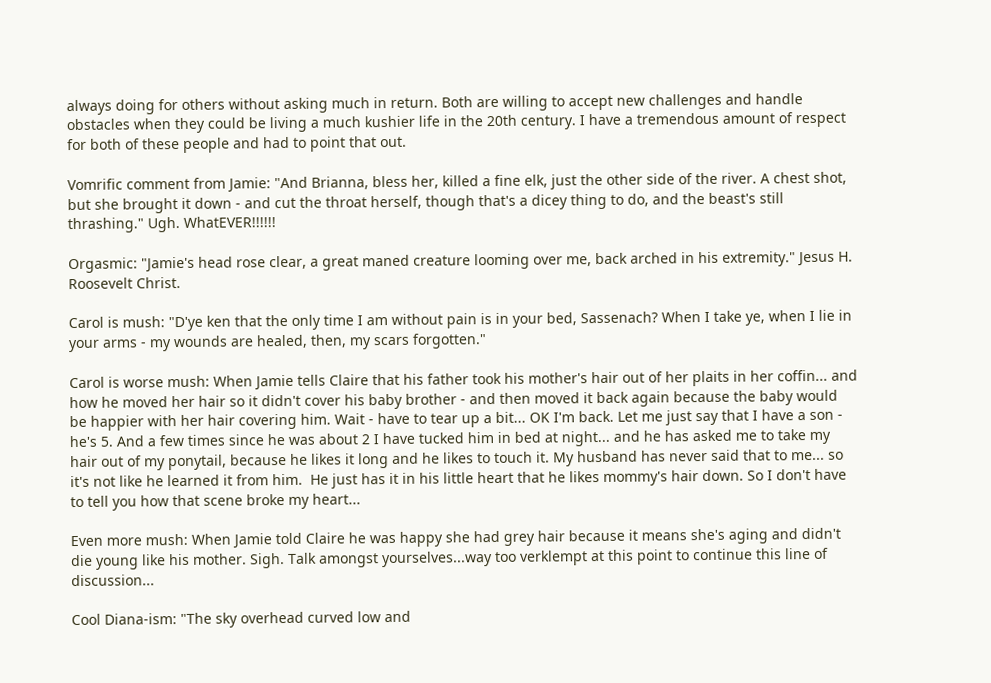always doing for others without asking much in return. Both are willing to accept new challenges and handle obstacles when they could be living a much kushier life in the 20th century. I have a tremendous amount of respect for both of these people and had to point that out.

Vomrific comment from Jamie: "And Brianna, bless her, killed a fine elk, just the other side of the river. A chest shot, but she brought it down - and cut the throat herself, though that's a dicey thing to do, and the beast's still thrashing." Ugh. WhatEVER!!!!!!

Orgasmic: "Jamie's head rose clear, a great maned creature looming over me, back arched in his extremity." Jesus H. Roosevelt Christ.

Carol is mush: "D'ye ken that the only time I am without pain is in your bed, Sassenach? When I take ye, when I lie in your arms - my wounds are healed, then, my scars forgotten."

Carol is worse mush: When Jamie tells Claire that his father took his mother's hair out of her plaits in her coffin... and how he moved her hair so it didn't cover his baby brother - and then moved it back again because the baby would be happier with her hair covering him. Wait - have to tear up a bit... OK I'm back. Let me just say that I have a son - he's 5. And a few times since he was about 2 I have tucked him in bed at night... and he has asked me to take my hair out of my ponytail, because he likes it long and he likes to touch it. My husband has never said that to me... so it's not like he learned it from him.  He just has it in his little heart that he likes mommy's hair down. So I don't have to tell you how that scene broke my heart...

Even more mush: When Jamie told Claire he was happy she had grey hair because it means she's aging and didn't die young like his mother. Sigh. Talk amongst yourselves...way too verklempt at this point to continue this line of discussion...

Cool Diana-ism: "The sky overhead curved low and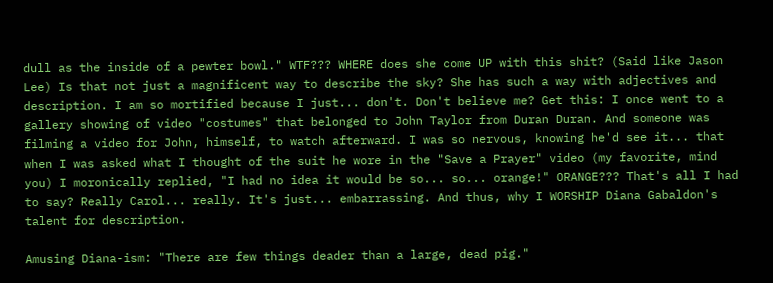dull as the inside of a pewter bowl." WTF??? WHERE does she come UP with this shit? (Said like Jason Lee) Is that not just a magnificent way to describe the sky? She has such a way with adjectives and description. I am so mortified because I just... don't. Don't believe me? Get this: I once went to a gallery showing of video "costumes" that belonged to John Taylor from Duran Duran. And someone was filming a video for John, himself, to watch afterward. I was so nervous, knowing he'd see it... that when I was asked what I thought of the suit he wore in the "Save a Prayer" video (my favorite, mind you) I moronically replied, "I had no idea it would be so... so... orange!" ORANGE??? That's all I had to say? Really Carol... really. It's just... embarrassing. And thus, why I WORSHIP Diana Gabaldon's talent for description.

Amusing Diana-ism: "There are few things deader than a large, dead pig."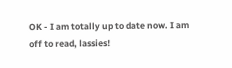OK - I am totally up to date now. I am off to read, lassies!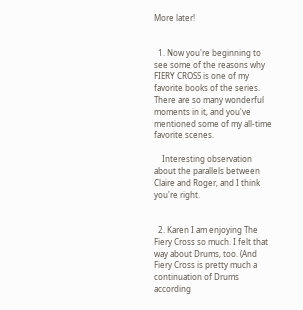More later!


  1. Now you're beginning to see some of the reasons why FIERY CROSS is one of my favorite books of the series. There are so many wonderful moments in it, and you've mentioned some of my all-time favorite scenes.

    Interesting observation about the parallels between Claire and Roger, and I think you're right.


  2. Karen I am enjoying The Fiery Cross so much. I felt that way about Drums, too. (And Fiery Cross is pretty much a continuation of Drums according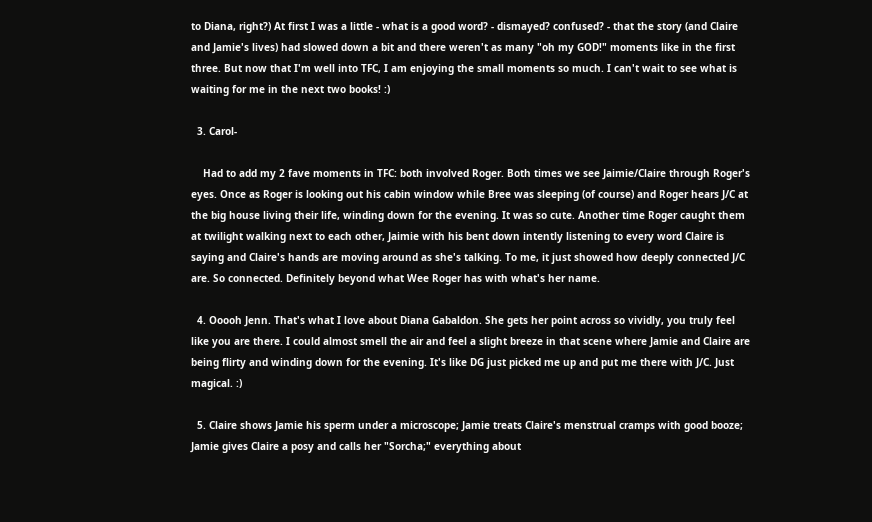to Diana, right?) At first I was a little - what is a good word? - dismayed? confused? - that the story (and Claire and Jamie's lives) had slowed down a bit and there weren't as many "oh my GOD!" moments like in the first three. But now that I'm well into TFC, I am enjoying the small moments so much. I can't wait to see what is waiting for me in the next two books! :)

  3. Carol-

    Had to add my 2 fave moments in TFC: both involved Roger. Both times we see Jaimie/Claire through Roger's eyes. Once as Roger is looking out his cabin window while Bree was sleeping (of course) and Roger hears J/C at the big house living their life, winding down for the evening. It was so cute. Another time Roger caught them at twilight walking next to each other, Jaimie with his bent down intently listening to every word Claire is saying and Claire's hands are moving around as she's talking. To me, it just showed how deeply connected J/C are. So connected. Definitely beyond what Wee Roger has with what's her name.

  4. Ooooh Jenn. That's what I love about Diana Gabaldon. She gets her point across so vividly, you truly feel like you are there. I could almost smell the air and feel a slight breeze in that scene where Jamie and Claire are being flirty and winding down for the evening. It's like DG just picked me up and put me there with J/C. Just magical. :)

  5. Claire shows Jamie his sperm under a microscope; Jamie treats Claire's menstrual cramps with good booze; Jamie gives Claire a posy and calls her "Sorcha;" everything about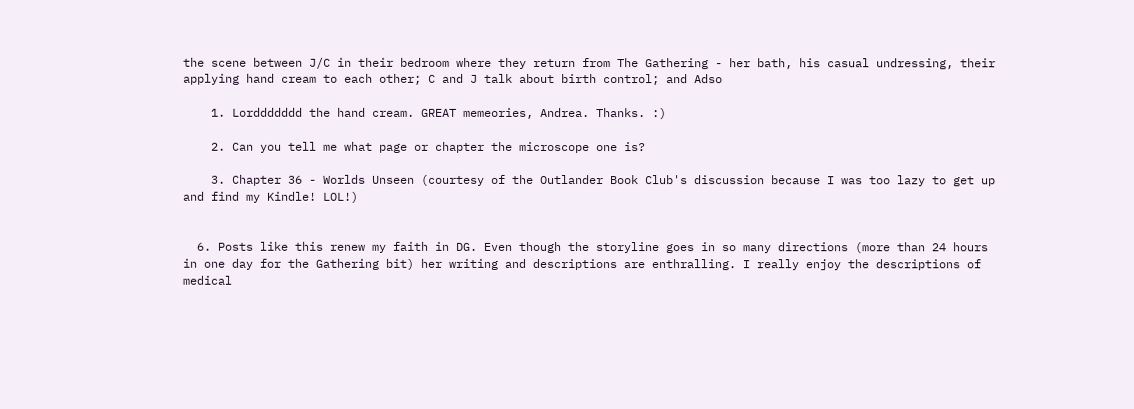the scene between J/C in their bedroom where they return from The Gathering - her bath, his casual undressing, their applying hand cream to each other; C and J talk about birth control; and Adso

    1. Lorddddddd the hand cream. GREAT memeories, Andrea. Thanks. :)

    2. Can you tell me what page or chapter the microscope one is?

    3. Chapter 36 - Worlds Unseen (courtesy of the Outlander Book Club's discussion because I was too lazy to get up and find my Kindle! LOL!)


  6. Posts like this renew my faith in DG. Even though the storyline goes in so many directions (more than 24 hours in one day for the Gathering bit) her writing and descriptions are enthralling. I really enjoy the descriptions of medical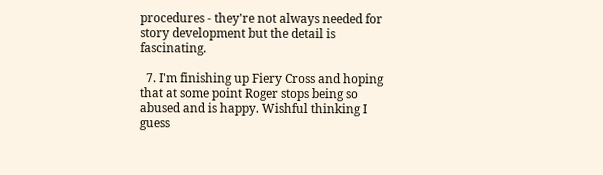procedures - they're not always needed for story development but the detail is fascinating.

  7. I'm finishing up Fiery Cross and hoping that at some point Roger stops being so abused and is happy. Wishful thinking I guess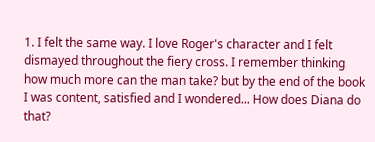1. I felt the same way. I love Roger's character and I felt dismayed throughout the fiery cross. I remember thinking how much more can the man take? but by the end of the book I was content, satisfied and I wondered... How does Diana do that?